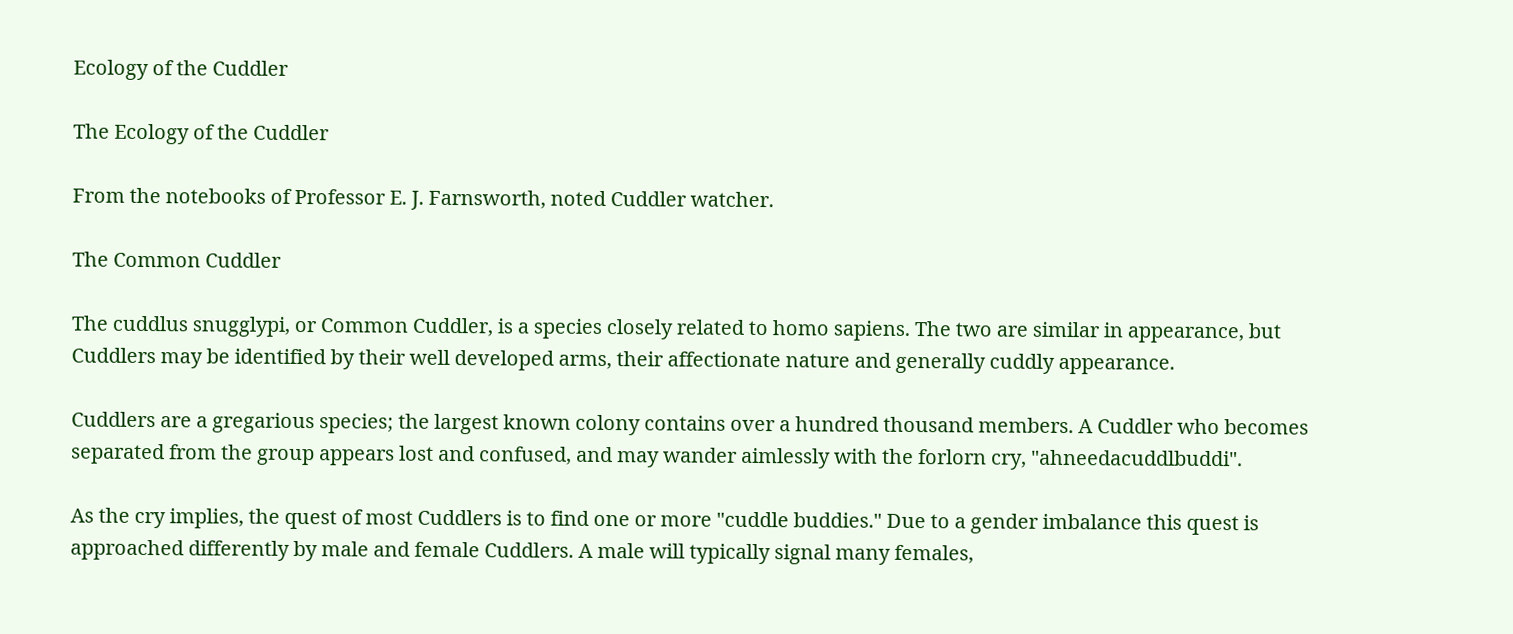Ecology of the Cuddler

The Ecology of the Cuddler

From the notebooks of Professor E. J. Farnsworth, noted Cuddler watcher.

The Common Cuddler

The cuddlus snugglypi, or Common Cuddler, is a species closely related to homo sapiens. The two are similar in appearance, but Cuddlers may be identified by their well developed arms, their affectionate nature and generally cuddly appearance.

Cuddlers are a gregarious species; the largest known colony contains over a hundred thousand members. A Cuddler who becomes separated from the group appears lost and confused, and may wander aimlessly with the forlorn cry, "ahneedacuddlbuddi".

As the cry implies, the quest of most Cuddlers is to find one or more "cuddle buddies." Due to a gender imbalance this quest is approached differently by male and female Cuddlers. A male will typically signal many females,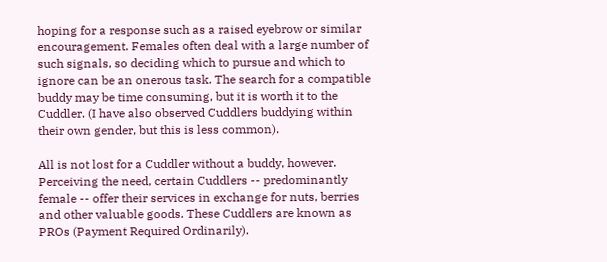hoping for a response such as a raised eyebrow or similar encouragement. Females often deal with a large number of such signals, so deciding which to pursue and which to ignore can be an onerous task. The search for a compatible buddy may be time consuming, but it is worth it to the Cuddler. (I have also observed Cuddlers buddying within their own gender, but this is less common).

All is not lost for a Cuddler without a buddy, however. Perceiving the need, certain Cuddlers -- predominantly female -- offer their services in exchange for nuts, berries and other valuable goods. These Cuddlers are known as PROs (Payment Required Ordinarily).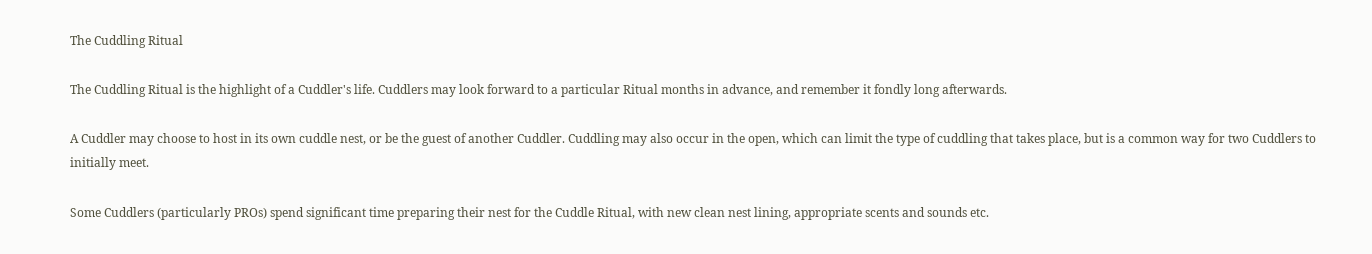The Cuddling Ritual

The Cuddling Ritual is the highlight of a Cuddler's life. Cuddlers may look forward to a particular Ritual months in advance, and remember it fondly long afterwards.

A Cuddler may choose to host in its own cuddle nest, or be the guest of another Cuddler. Cuddling may also occur in the open, which can limit the type of cuddling that takes place, but is a common way for two Cuddlers to initially meet.

Some Cuddlers (particularly PROs) spend significant time preparing their nest for the Cuddle Ritual, with new clean nest lining, appropriate scents and sounds etc.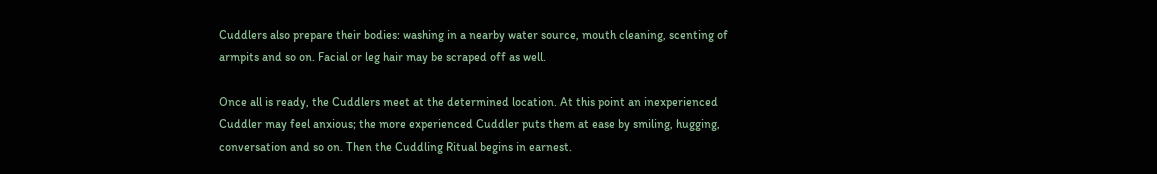Cuddlers also prepare their bodies: washing in a nearby water source, mouth cleaning, scenting of armpits and so on. Facial or leg hair may be scraped off as well.

Once all is ready, the Cuddlers meet at the determined location. At this point an inexperienced Cuddler may feel anxious; the more experienced Cuddler puts them at ease by smiling, hugging, conversation and so on. Then the Cuddling Ritual begins in earnest.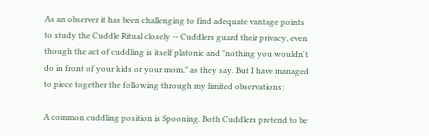As an observer it has been challenging to find adequate vantage points to study the Cuddle Ritual closely -- Cuddlers guard their privacy, even though the act of cuddling is itself platonic and "nothing you wouldn't do in front of your kids or your mom," as they say. But I have managed to piece together the following through my limited observations:

A common cuddling position is Spooning. Both Cuddlers pretend to be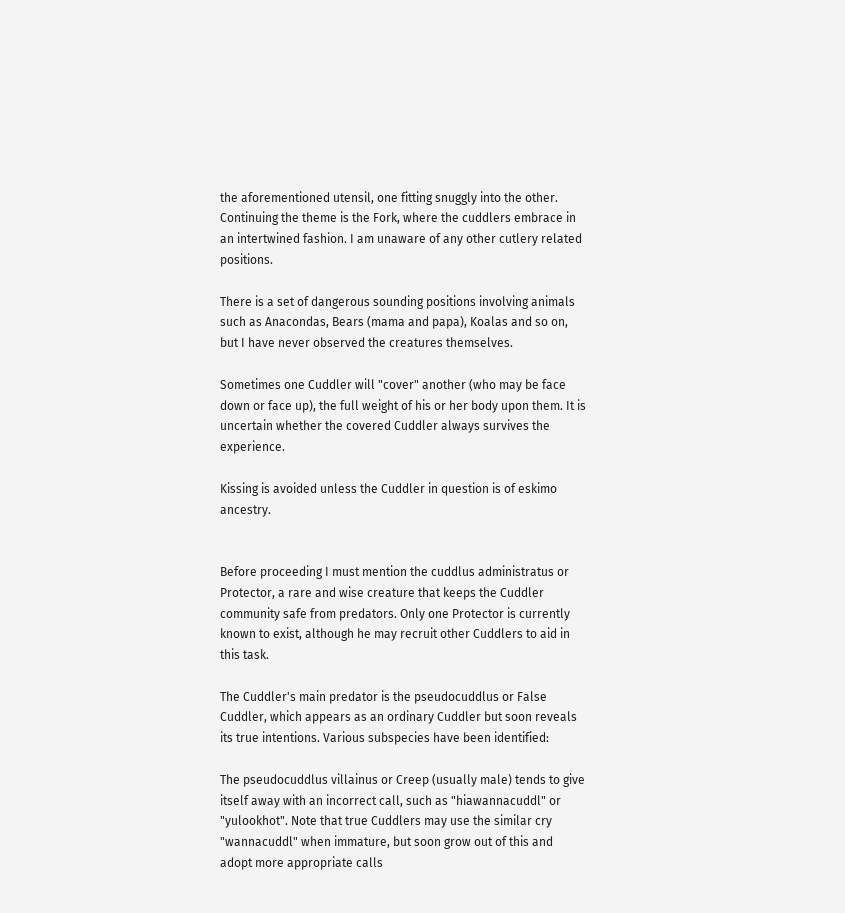the aforementioned utensil, one fitting snuggly into the other. Continuing the theme is the Fork, where the cuddlers embrace in an intertwined fashion. I am unaware of any other cutlery related positions.

There is a set of dangerous sounding positions involving animals such as Anacondas, Bears (mama and papa), Koalas and so on, but I have never observed the creatures themselves.

Sometimes one Cuddler will "cover" another (who may be face down or face up), the full weight of his or her body upon them. It is uncertain whether the covered Cuddler always survives the experience.

Kissing is avoided unless the Cuddler in question is of eskimo ancestry.


Before proceeding I must mention the cuddlus administratus or Protector, a rare and wise creature that keeps the Cuddler community safe from predators. Only one Protector is currently known to exist, although he may recruit other Cuddlers to aid in this task.

The Cuddler's main predator is the pseudocuddlus or False Cuddler, which appears as an ordinary Cuddler but soon reveals its true intentions. Various subspecies have been identified:

The pseudocuddlus villainus or Creep (usually male) tends to give itself away with an incorrect call, such as "hiawannacuddl" or "yulookhot". Note that true Cuddlers may use the similar cry "wannacuddl" when immature, but soon grow out of this and adopt more appropriate calls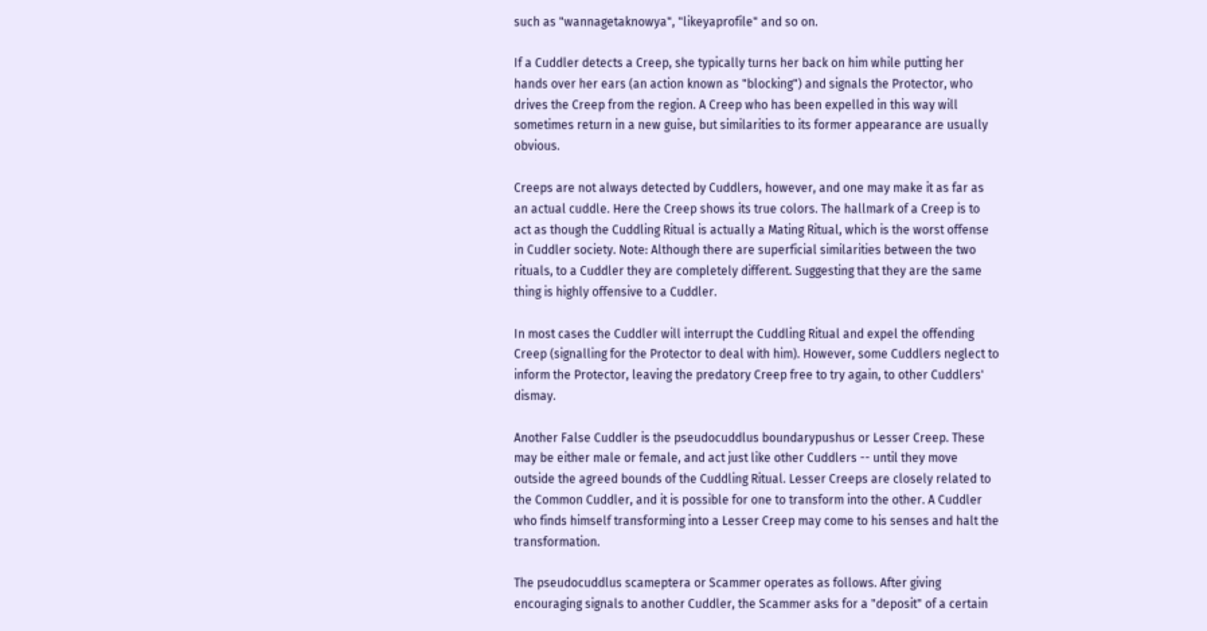such as "wannagetaknowya", "likeyaprofile" and so on.

If a Cuddler detects a Creep, she typically turns her back on him while putting her hands over her ears (an action known as "blocking") and signals the Protector, who drives the Creep from the region. A Creep who has been expelled in this way will sometimes return in a new guise, but similarities to its former appearance are usually obvious.

Creeps are not always detected by Cuddlers, however, and one may make it as far as an actual cuddle. Here the Creep shows its true colors. The hallmark of a Creep is to act as though the Cuddling Ritual is actually a Mating Ritual, which is the worst offense in Cuddler society. Note: Although there are superficial similarities between the two rituals, to a Cuddler they are completely different. Suggesting that they are the same thing is highly offensive to a Cuddler.

In most cases the Cuddler will interrupt the Cuddling Ritual and expel the offending Creep (signalling for the Protector to deal with him). However, some Cuddlers neglect to inform the Protector, leaving the predatory Creep free to try again, to other Cuddlers' dismay.

Another False Cuddler is the pseudocuddlus boundarypushus or Lesser Creep. These may be either male or female, and act just like other Cuddlers -- until they move outside the agreed bounds of the Cuddling Ritual. Lesser Creeps are closely related to the Common Cuddler, and it is possible for one to transform into the other. A Cuddler who finds himself transforming into a Lesser Creep may come to his senses and halt the transformation.

The pseudocuddlus scameptera or Scammer operates as follows. After giving encouraging signals to another Cuddler, the Scammer asks for a "deposit" of a certain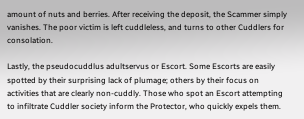amount of nuts and berries. After receiving the deposit, the Scammer simply vanishes. The poor victim is left cuddleless, and turns to other Cuddlers for consolation.

Lastly, the pseudocuddlus adultservus or Escort. Some Escorts are easily spotted by their surprising lack of plumage; others by their focus on activities that are clearly non-cuddly. Those who spot an Escort attempting to infiltrate Cuddler society inform the Protector, who quickly expels them.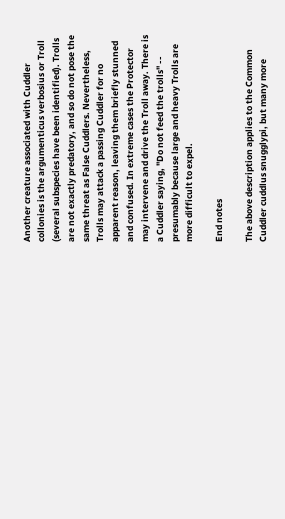Another creature associated with Cuddler collonies is the argumenticus verbosius or Troll (several subspecies have been identified). Trolls are not exactly predatory, and so do not pose the same threat as False Cuddlers. Nevertheless, Trolls may attack a passing Cuddler for no apparent reason, leaving them briefly stunned and confused. In extreme cases the Protector may intervene and drive the Troll away. There is a Cuddler saying, "Do not feed the trolls" -- presumably because large and heavy Trolls are more difficult to expel.

End notes

The above description applies to the Common Cuddler cuddlus snugglypi, but many more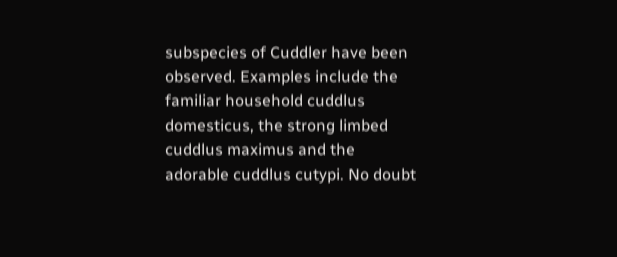subspecies of Cuddler have been observed. Examples include the familiar household cuddlus domesticus, the strong limbed cuddlus maximus and the adorable cuddlus cutypi. No doubt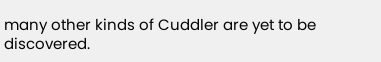many other kinds of Cuddler are yet to be discovered.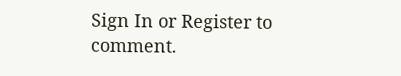Sign In or Register to comment.